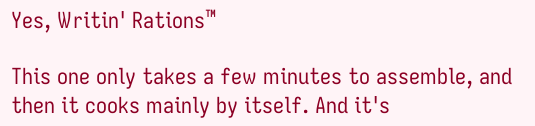Yes, Writin' Rations™

This one only takes a few minutes to assemble, and then it cooks mainly by itself. And it's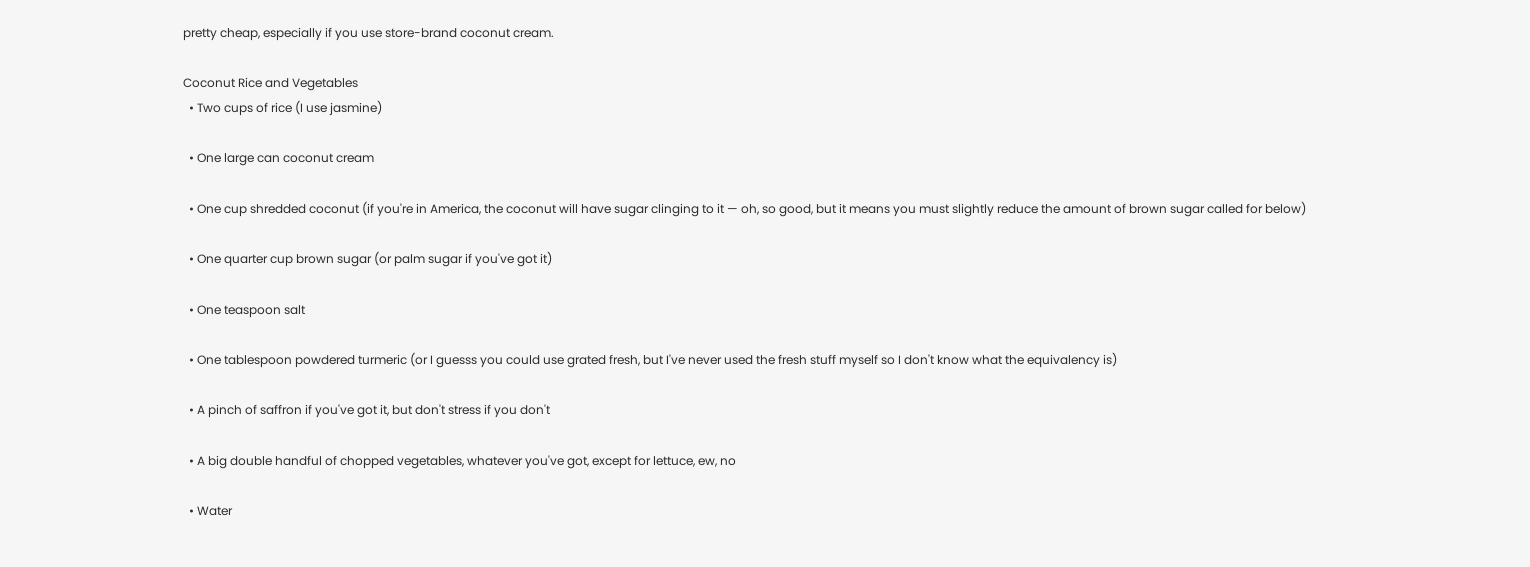pretty cheap, especially if you use store-brand coconut cream.

Coconut Rice and Vegetables
  • Two cups of rice (I use jasmine)

  • One large can coconut cream

  • One cup shredded coconut (if you're in America, the coconut will have sugar clinging to it — oh, so good, but it means you must slightly reduce the amount of brown sugar called for below)

  • One quarter cup brown sugar (or palm sugar if you've got it)

  • One teaspoon salt

  • One tablespoon powdered turmeric (or I guesss you could use grated fresh, but I've never used the fresh stuff myself so I don't know what the equivalency is)

  • A pinch of saffron if you've got it, but don't stress if you don't

  • A big double handful of chopped vegetables, whatever you've got, except for lettuce, ew, no

  • Water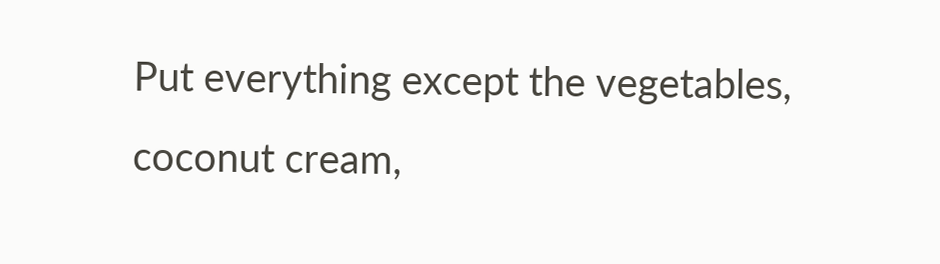Put everything except the vegetables, coconut cream,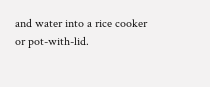and water into a rice cooker or pot-with-lid.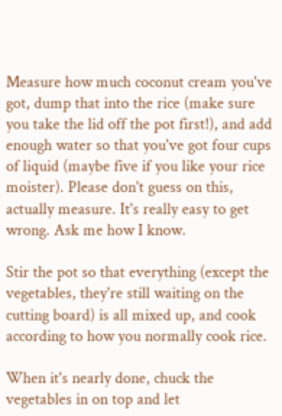Measure how much coconut cream you've got, dump that into the rice (make sure you take the lid off the pot first!), and add enough water so that you've got four cups of liquid (maybe five if you like your rice moister). Please don't guess on this, actually measure. It's really easy to get wrong. Ask me how I know.

Stir the pot so that everything (except the vegetables, they're still waiting on the cutting board) is all mixed up, and cook according to how you normally cook rice.

When it's nearly done, chuck the vegetables in on top and let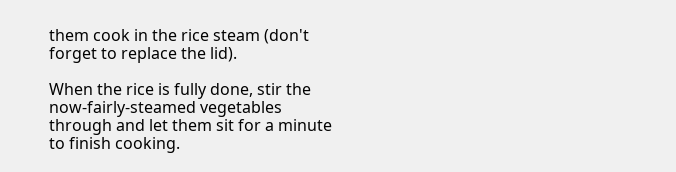them cook in the rice steam (don't forget to replace the lid).

When the rice is fully done, stir the now-fairly-steamed vegetables through and let them sit for a minute to finish cooking.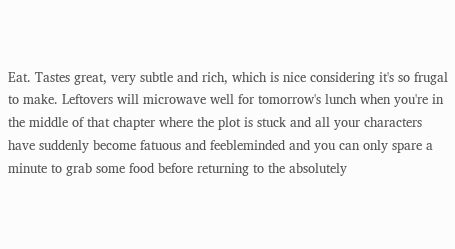Eat. Tastes great, very subtle and rich, which is nice considering it's so frugal to make. Leftovers will microwave well for tomorrow's lunch when you're in the middle of that chapter where the plot is stuck and all your characters have suddenly become fatuous and feebleminded and you can only spare a minute to grab some food before returning to the absolutely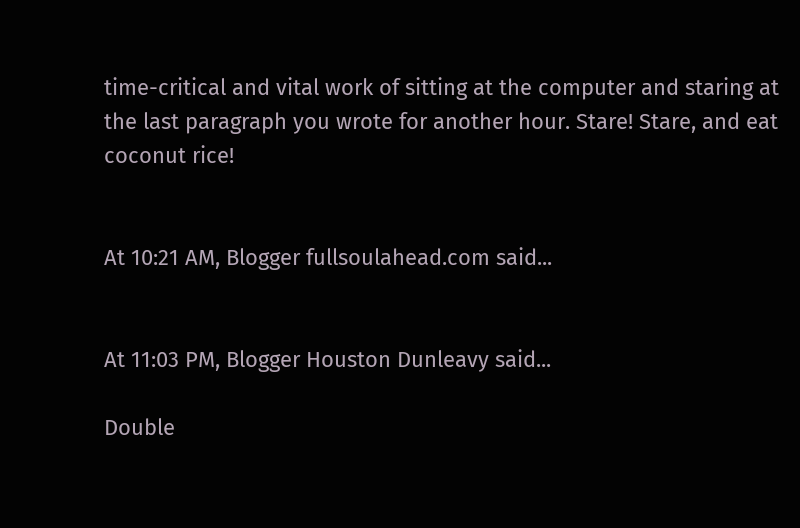time-critical and vital work of sitting at the computer and staring at the last paragraph you wrote for another hour. Stare! Stare, and eat coconut rice!


At 10:21 AM, Blogger fullsoulahead.com said...


At 11:03 PM, Blogger Houston Dunleavy said...

Double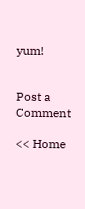yum!


Post a Comment

<< Home